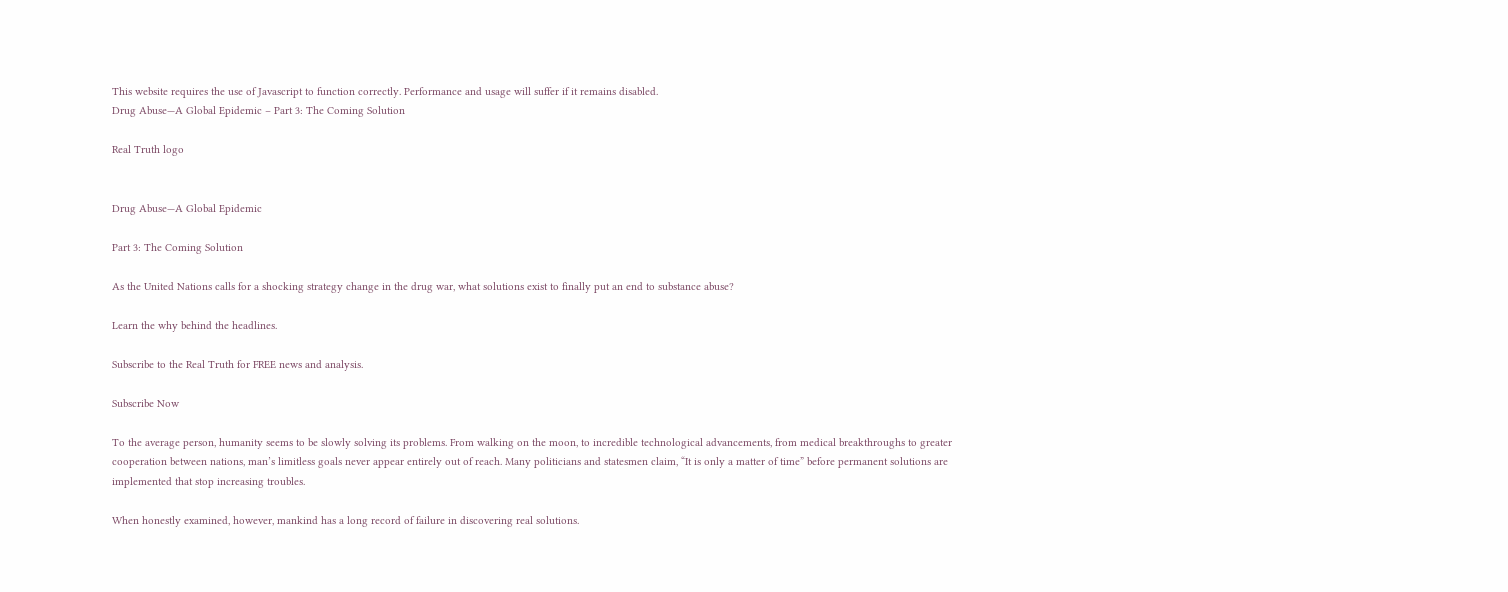This website requires the use of Javascript to function correctly. Performance and usage will suffer if it remains disabled.
Drug Abuse—A Global Epidemic – Part 3: The Coming Solution

Real Truth logo


Drug Abuse—A Global Epidemic

Part 3: The Coming Solution

As the United Nations calls for a shocking strategy change in the drug war, what solutions exist to finally put an end to substance abuse?

Learn the why behind the headlines.

Subscribe to the Real Truth for FREE news and analysis.

Subscribe Now

To the average person, humanity seems to be slowly solving its problems. From walking on the moon, to incredible technological advancements, from medical breakthroughs to greater cooperation between nations, man’s limitless goals never appear entirely out of reach. Many politicians and statesmen claim, “It is only a matter of time” before permanent solutions are implemented that stop increasing troubles.

When honestly examined, however, mankind has a long record of failure in discovering real solutions.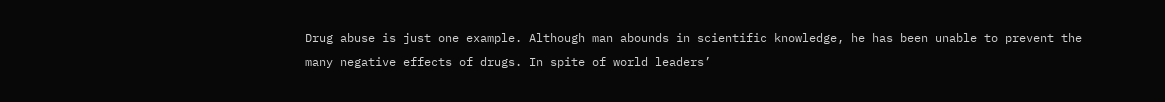Drug abuse is just one example. Although man abounds in scientific knowledge, he has been unable to prevent the many negative effects of drugs. In spite of world leaders’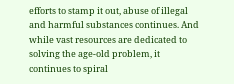efforts to stamp it out, abuse of illegal and harmful substances continues. And while vast resources are dedicated to solving the age-old problem, it continues to spiral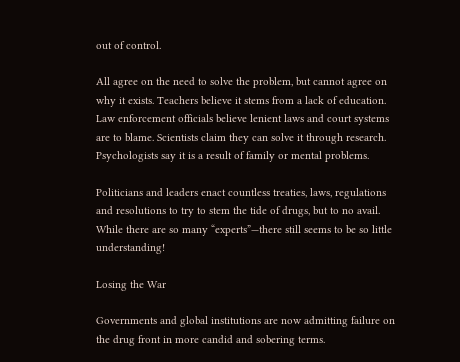out of control.

All agree on the need to solve the problem, but cannot agree on why it exists. Teachers believe it stems from a lack of education. Law enforcement officials believe lenient laws and court systems are to blame. Scientists claim they can solve it through research. Psychologists say it is a result of family or mental problems.

Politicians and leaders enact countless treaties, laws, regulations and resolutions to try to stem the tide of drugs, but to no avail. While there are so many “experts”—there still seems to be so little understanding!

Losing the War

Governments and global institutions are now admitting failure on the drug front in more candid and sobering terms.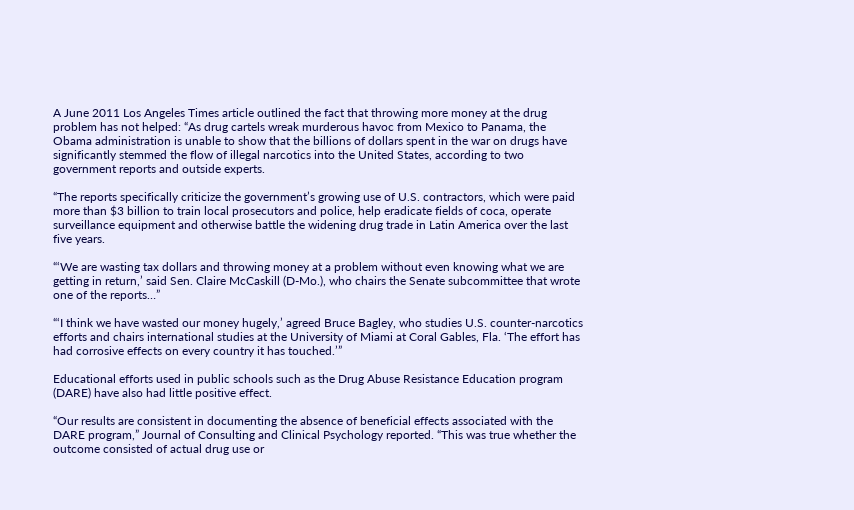A June 2011 Los Angeles Times article outlined the fact that throwing more money at the drug problem has not helped: “As drug cartels wreak murderous havoc from Mexico to Panama, the Obama administration is unable to show that the billions of dollars spent in the war on drugs have significantly stemmed the flow of illegal narcotics into the United States, according to two government reports and outside experts.

“The reports specifically criticize the government’s growing use of U.S. contractors, which were paid more than $3 billion to train local prosecutors and police, help eradicate fields of coca, operate surveillance equipment and otherwise battle the widening drug trade in Latin America over the last five years.

“‘We are wasting tax dollars and throwing money at a problem without even knowing what we are getting in return,’ said Sen. Claire McCaskill (D-Mo.), who chairs the Senate subcommittee that wrote one of the reports…”

“‘I think we have wasted our money hugely,’ agreed Bruce Bagley, who studies U.S. counter-narcotics efforts and chairs international studies at the University of Miami at Coral Gables, Fla. ‘The effort has had corrosive effects on every country it has touched.’”

Educational efforts used in public schools such as the Drug Abuse Resistance Education program (DARE) have also had little positive effect.

“Our results are consistent in documenting the absence of beneficial effects associated with the DARE program,” Journal of Consulting and Clinical Psychology reported. “This was true whether the outcome consisted of actual drug use or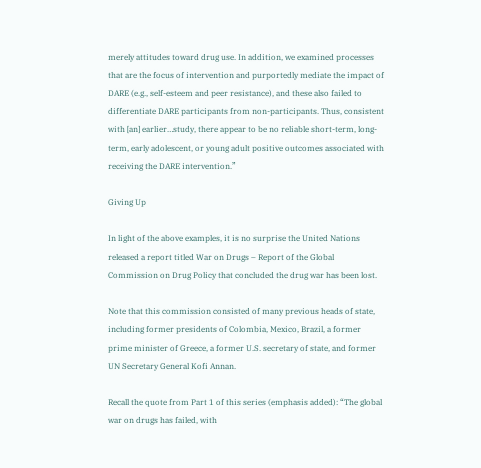merely attitudes toward drug use. In addition, we examined processes that are the focus of intervention and purportedly mediate the impact of DARE (e.g., self-esteem and peer resistance), and these also failed to differentiate DARE participants from non-participants. Thus, consistent with [an] earlier…study, there appear to be no reliable short-term, long-term, early adolescent, or young adult positive outcomes associated with receiving the DARE intervention.”

Giving Up

In light of the above examples, it is no surprise the United Nations released a report titled War on Drugs – Report of the Global Commission on Drug Policy that concluded the drug war has been lost.

Note that this commission consisted of many previous heads of state, including former presidents of Colombia, Mexico, Brazil, a former prime minister of Greece, a former U.S. secretary of state, and former UN Secretary General Kofi Annan.

Recall the quote from Part 1 of this series (emphasis added): “The global war on drugs has failed, with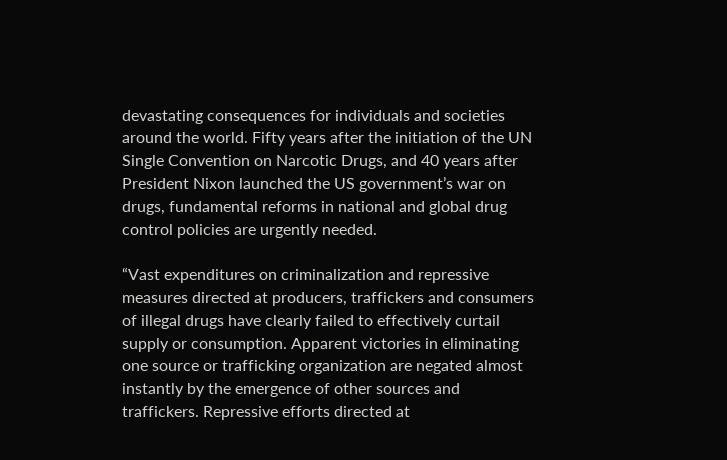devastating consequences for individuals and societies around the world. Fifty years after the initiation of the UN Single Convention on Narcotic Drugs, and 40 years after President Nixon launched the US government’s war on drugs, fundamental reforms in national and global drug control policies are urgently needed.

“Vast expenditures on criminalization and repressive measures directed at producers, traffickers and consumers of illegal drugs have clearly failed to effectively curtail supply or consumption. Apparent victories in eliminating one source or trafficking organization are negated almost instantly by the emergence of other sources and traffickers. Repressive efforts directed at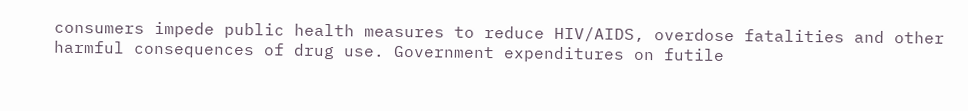consumers impede public health measures to reduce HIV/AIDS, overdose fatalities and other harmful consequences of drug use. Government expenditures on futile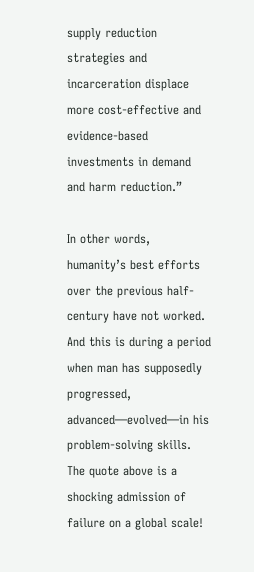supply reduction strategies and incarceration displace more cost-effective and evidence-based investments in demand and harm reduction.”

In other words, humanity’s best efforts over the previous half-century have not worked. And this is during a period when man has supposedly progressed, advanced—evolved—in his problem-solving skills. The quote above is a shocking admission of failure on a global scale!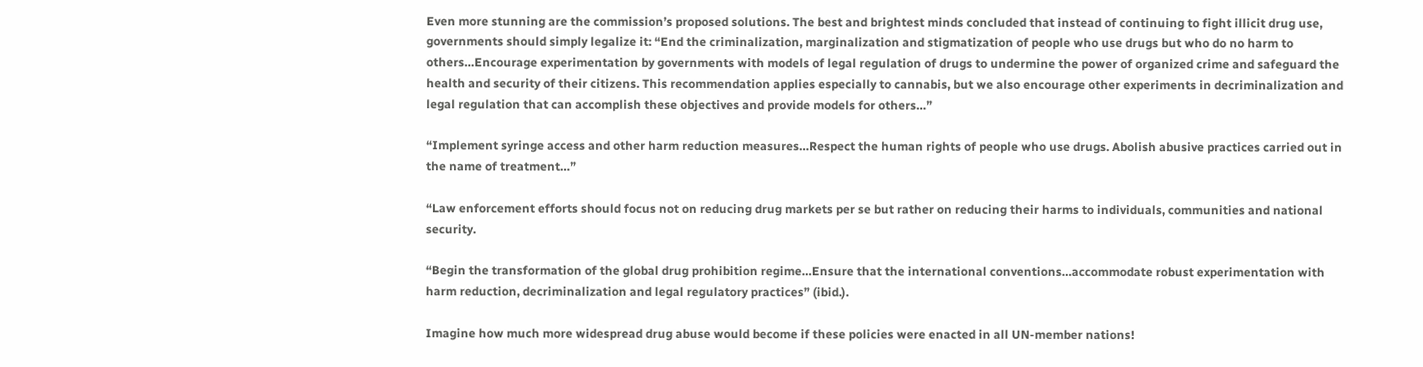Even more stunning are the commission’s proposed solutions. The best and brightest minds concluded that instead of continuing to fight illicit drug use, governments should simply legalize it: “End the criminalization, marginalization and stigmatization of people who use drugs but who do no harm to others…Encourage experimentation by governments with models of legal regulation of drugs to undermine the power of organized crime and safeguard the health and security of their citizens. This recommendation applies especially to cannabis, but we also encourage other experiments in decriminalization and legal regulation that can accomplish these objectives and provide models for others…”

“Implement syringe access and other harm reduction measures…Respect the human rights of people who use drugs. Abolish abusive practices carried out in the name of treatment…”

“Law enforcement efforts should focus not on reducing drug markets per se but rather on reducing their harms to individuals, communities and national security.

“Begin the transformation of the global drug prohibition regime…Ensure that the international conventions…accommodate robust experimentation with harm reduction, decriminalization and legal regulatory practices” (ibid.).

Imagine how much more widespread drug abuse would become if these policies were enacted in all UN-member nations!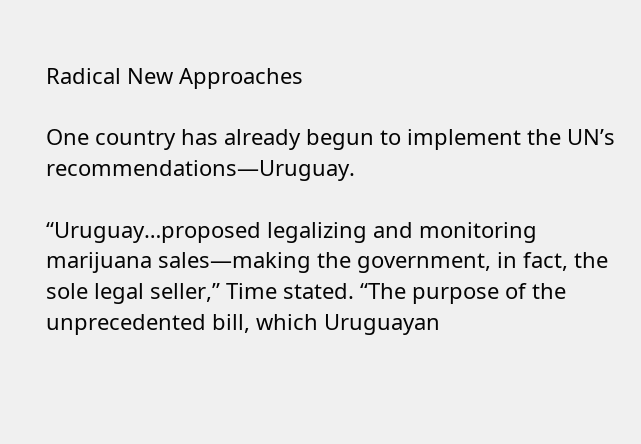Radical New Approaches

One country has already begun to implement the UN’s recommendations—Uruguay.

“Uruguay…proposed legalizing and monitoring marijuana sales—making the government, in fact, the sole legal seller,” Time stated. “The purpose of the unprecedented bill, which Uruguayan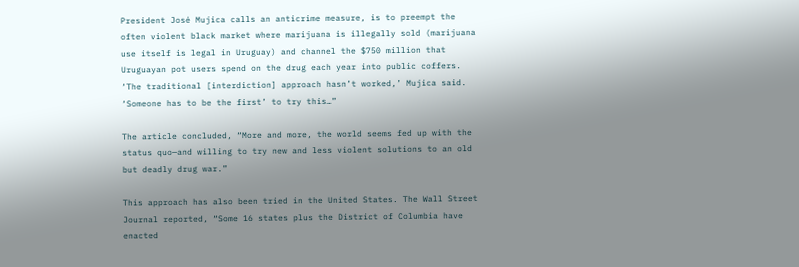President José Mujica calls an anticrime measure, is to preempt the often violent black market where marijuana is illegally sold (marijuana use itself is legal in Uruguay) and channel the $750 million that Uruguayan pot users spend on the drug each year into public coffers. ‘The traditional [interdiction] approach hasn’t worked,’ Mujica said. ‘Someone has to be the first’ to try this…”

The article concluded, “More and more, the world seems fed up with the status quo—and willing to try new and less violent solutions to an old but deadly drug war.”

This approach has also been tried in the United States. The Wall Street Journal reported, “Some 16 states plus the District of Columbia have enacted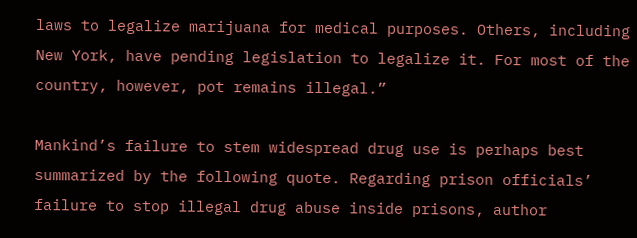laws to legalize marijuana for medical purposes. Others, including New York, have pending legislation to legalize it. For most of the country, however, pot remains illegal.”

Mankind’s failure to stem widespread drug use is perhaps best summarized by the following quote. Regarding prison officials’ failure to stop illegal drug abuse inside prisons, author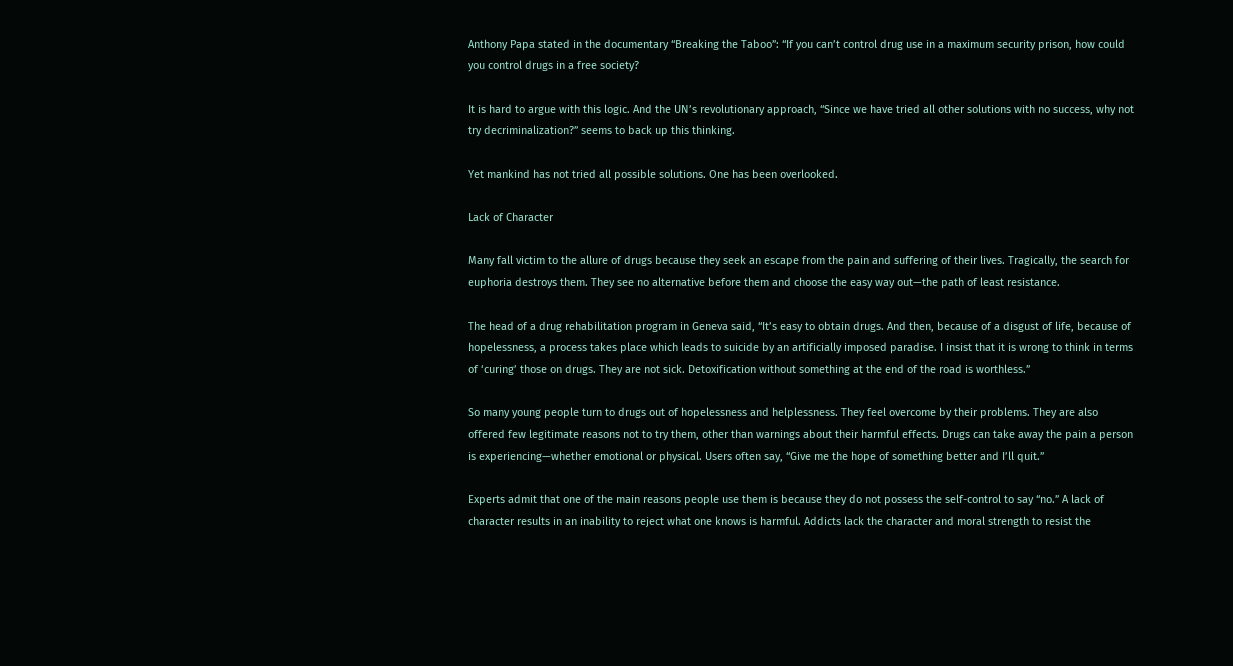Anthony Papa stated in the documentary “Breaking the Taboo”: “If you can’t control drug use in a maximum security prison, how could you control drugs in a free society?

It is hard to argue with this logic. And the UN’s revolutionary approach, “Since we have tried all other solutions with no success, why not try decriminalization?” seems to back up this thinking.

Yet mankind has not tried all possible solutions. One has been overlooked.

Lack of Character

Many fall victim to the allure of drugs because they seek an escape from the pain and suffering of their lives. Tragically, the search for euphoria destroys them. They see no alternative before them and choose the easy way out—the path of least resistance.

The head of a drug rehabilitation program in Geneva said, “It’s easy to obtain drugs. And then, because of a disgust of life, because of hopelessness, a process takes place which leads to suicide by an artificially imposed paradise. I insist that it is wrong to think in terms of ‘curing’ those on drugs. They are not sick. Detoxification without something at the end of the road is worthless.”

So many young people turn to drugs out of hopelessness and helplessness. They feel overcome by their problems. They are also offered few legitimate reasons not to try them, other than warnings about their harmful effects. Drugs can take away the pain a person is experiencing—whether emotional or physical. Users often say, “Give me the hope of something better and I’ll quit.”

Experts admit that one of the main reasons people use them is because they do not possess the self-control to say “no.” A lack of character results in an inability to reject what one knows is harmful. Addicts lack the character and moral strength to resist the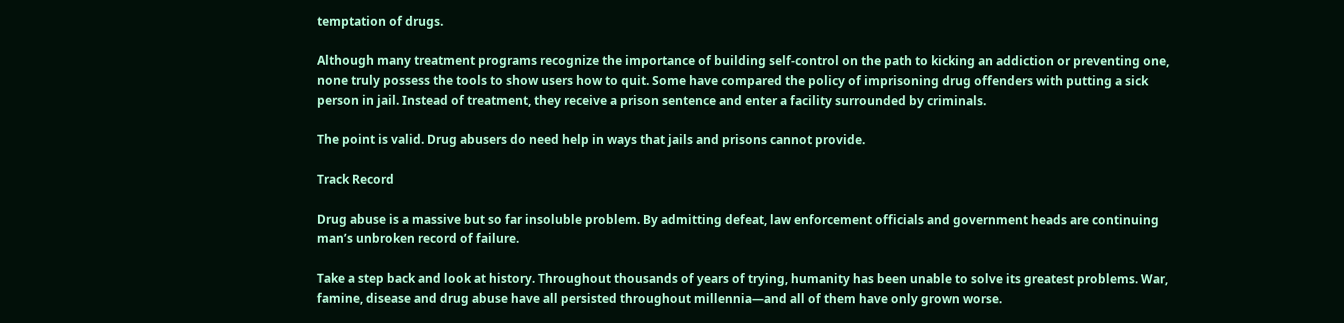temptation of drugs.

Although many treatment programs recognize the importance of building self-control on the path to kicking an addiction or preventing one, none truly possess the tools to show users how to quit. Some have compared the policy of imprisoning drug offenders with putting a sick person in jail. Instead of treatment, they receive a prison sentence and enter a facility surrounded by criminals.

The point is valid. Drug abusers do need help in ways that jails and prisons cannot provide.

Track Record

Drug abuse is a massive but so far insoluble problem. By admitting defeat, law enforcement officials and government heads are continuing man’s unbroken record of failure.

Take a step back and look at history. Throughout thousands of years of trying, humanity has been unable to solve its greatest problems. War, famine, disease and drug abuse have all persisted throughout millennia—and all of them have only grown worse.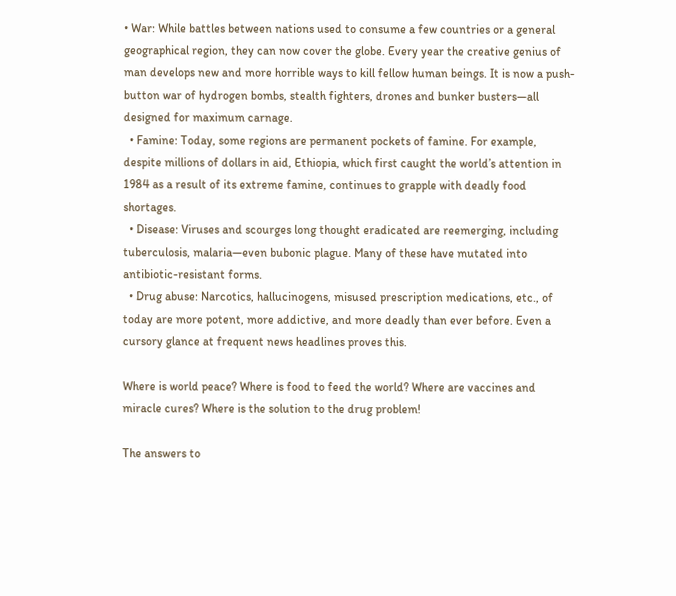• War: While battles between nations used to consume a few countries or a general geographical region, they can now cover the globe. Every year the creative genius of man develops new and more horrible ways to kill fellow human beings. It is now a push-button war of hydrogen bombs, stealth fighters, drones and bunker busters—all designed for maximum carnage.
  • Famine: Today, some regions are permanent pockets of famine. For example, despite millions of dollars in aid, Ethiopia, which first caught the world’s attention in 1984 as a result of its extreme famine, continues to grapple with deadly food shortages.
  • Disease: Viruses and scourges long thought eradicated are reemerging, including tuberculosis, malaria—even bubonic plague. Many of these have mutated into antibiotic-resistant forms.
  • Drug abuse: Narcotics, hallucinogens, misused prescription medications, etc., of today are more potent, more addictive, and more deadly than ever before. Even a cursory glance at frequent news headlines proves this.

Where is world peace? Where is food to feed the world? Where are vaccines and miracle cures? Where is the solution to the drug problem!

The answers to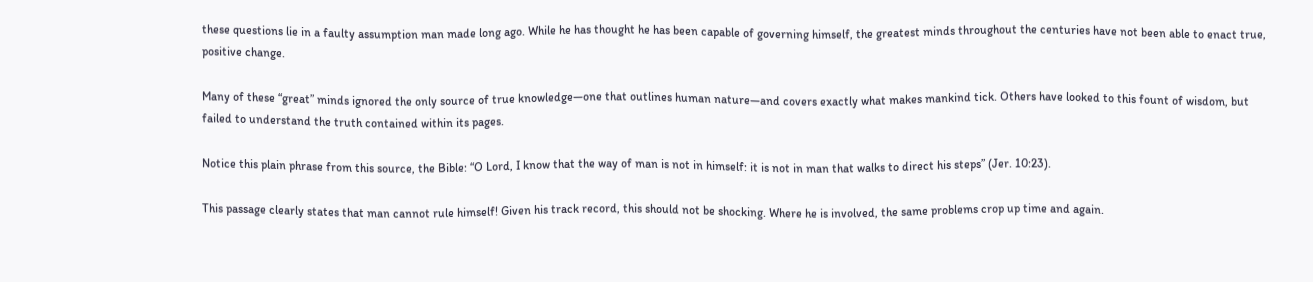these questions lie in a faulty assumption man made long ago. While he has thought he has been capable of governing himself, the greatest minds throughout the centuries have not been able to enact true, positive change.

Many of these “great” minds ignored the only source of true knowledge—one that outlines human nature—and covers exactly what makes mankind tick. Others have looked to this fount of wisdom, but failed to understand the truth contained within its pages.

Notice this plain phrase from this source, the Bible: “O Lord, I know that the way of man is not in himself: it is not in man that walks to direct his steps” (Jer. 10:23).

This passage clearly states that man cannot rule himself! Given his track record, this should not be shocking. Where he is involved, the same problems crop up time and again.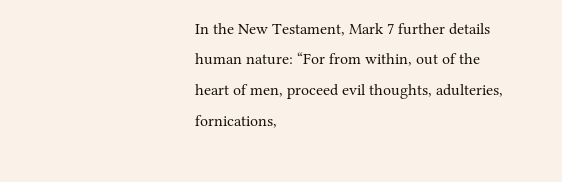In the New Testament, Mark 7 further details human nature: “For from within, out of the heart of men, proceed evil thoughts, adulteries, fornications,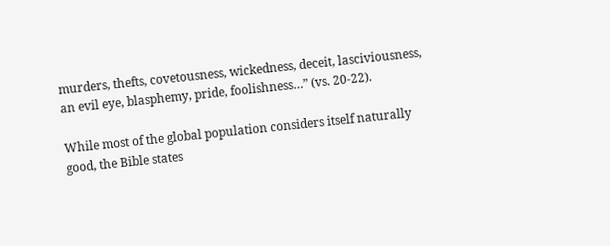murders, thefts, covetousness, wickedness, deceit, lasciviousness, an evil eye, blasphemy, pride, foolishness…” (vs. 20-22).

While most of the global population considers itself naturally good, the Bible states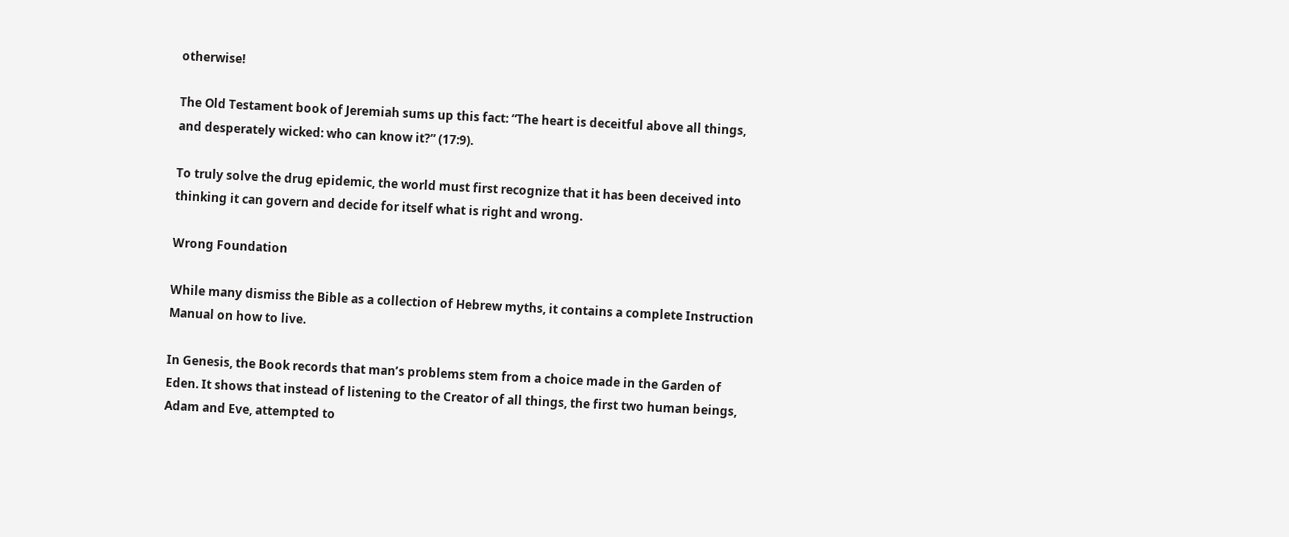otherwise!

The Old Testament book of Jeremiah sums up this fact: “The heart is deceitful above all things, and desperately wicked: who can know it?” (17:9).

To truly solve the drug epidemic, the world must first recognize that it has been deceived into thinking it can govern and decide for itself what is right and wrong.

Wrong Foundation

While many dismiss the Bible as a collection of Hebrew myths, it contains a complete Instruction Manual on how to live.

In Genesis, the Book records that man’s problems stem from a choice made in the Garden of Eden. It shows that instead of listening to the Creator of all things, the first two human beings, Adam and Eve, attempted to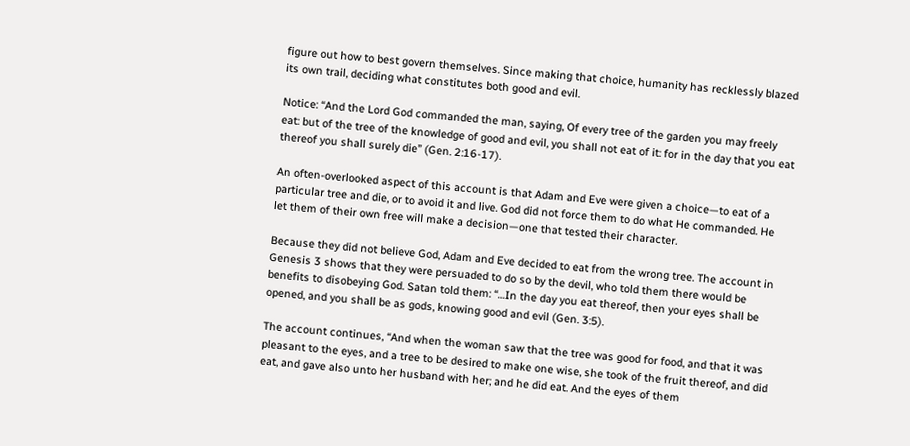figure out how to best govern themselves. Since making that choice, humanity has recklessly blazed its own trail, deciding what constitutes both good and evil.

Notice: “And the Lord God commanded the man, saying, Of every tree of the garden you may freely eat: but of the tree of the knowledge of good and evil, you shall not eat of it: for in the day that you eat thereof you shall surely die” (Gen. 2:16-17).

An often-overlooked aspect of this account is that Adam and Eve were given a choice—to eat of a particular tree and die, or to avoid it and live. God did not force them to do what He commanded. He let them of their own free will make a decision—one that tested their character.

Because they did not believe God, Adam and Eve decided to eat from the wrong tree. The account in Genesis 3 shows that they were persuaded to do so by the devil, who told them there would be benefits to disobeying God. Satan told them: “…In the day you eat thereof, then your eyes shall be opened, and you shall be as gods, knowing good and evil (Gen. 3:5).

The account continues, “And when the woman saw that the tree was good for food, and that it was pleasant to the eyes, and a tree to be desired to make one wise, she took of the fruit thereof, and did eat, and gave also unto her husband with her; and he did eat. And the eyes of them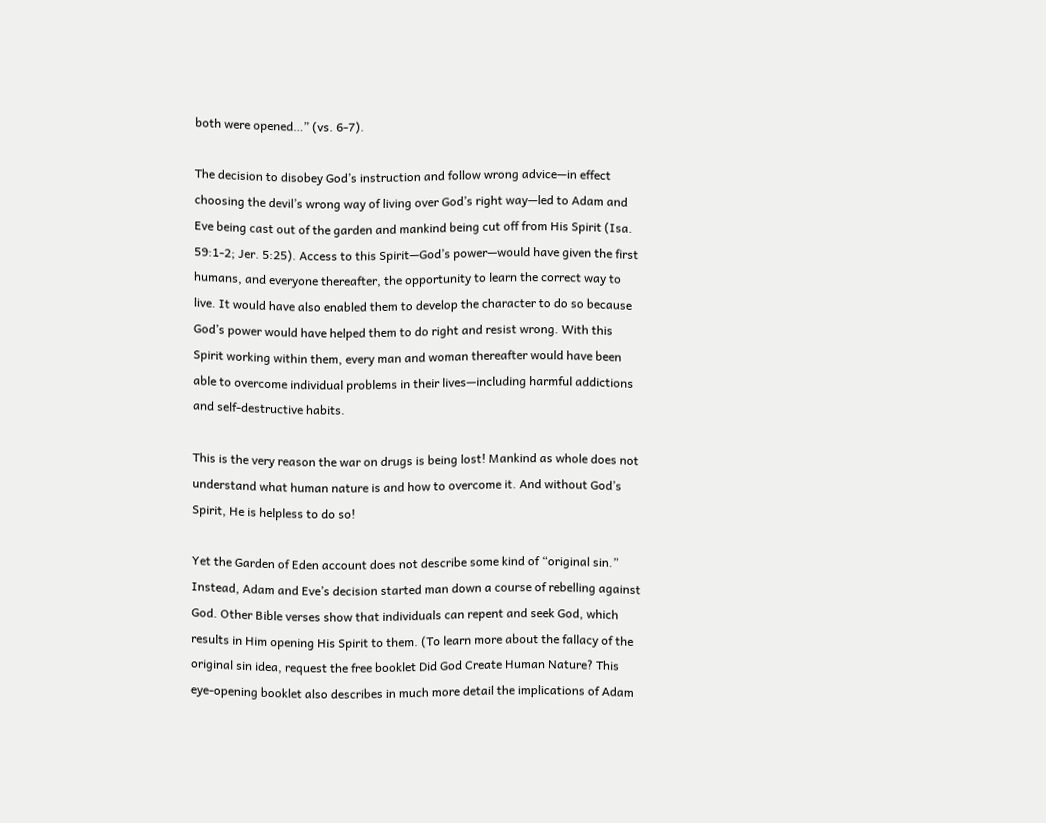both were opened…” (vs. 6-7).

The decision to disobey God’s instruction and follow wrong advice—in effect choosing the devil’s wrong way of living over God’s right way—led to Adam and Eve being cast out of the garden and mankind being cut off from His Spirit (Isa. 59:1-2; Jer. 5:25). Access to this Spirit—God’s power—would have given the first humans, and everyone thereafter, the opportunity to learn the correct way to live. It would have also enabled them to develop the character to do so because God’s power would have helped them to do right and resist wrong. With this Spirit working within them, every man and woman thereafter would have been able to overcome individual problems in their lives—including harmful addictions and self-destructive habits.

This is the very reason the war on drugs is being lost! Mankind as whole does not understand what human nature is and how to overcome it. And without God’s Spirit, He is helpless to do so!

Yet the Garden of Eden account does not describe some kind of “original sin.” Instead, Adam and Eve’s decision started man down a course of rebelling against God. Other Bible verses show that individuals can repent and seek God, which results in Him opening His Spirit to them. (To learn more about the fallacy of the original sin idea, request the free booklet Did God Create Human Nature? This eye-opening booklet also describes in much more detail the implications of Adam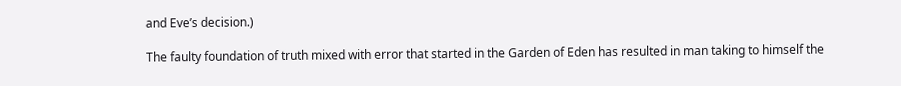and Eve’s decision.)

The faulty foundation of truth mixed with error that started in the Garden of Eden has resulted in man taking to himself the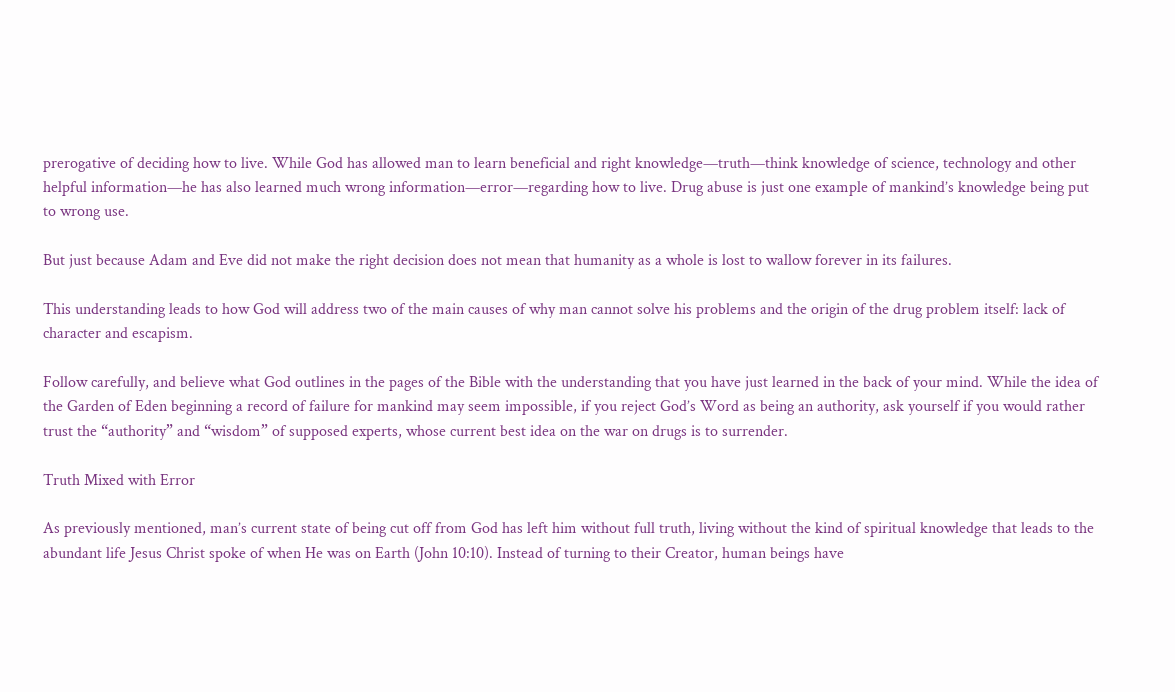prerogative of deciding how to live. While God has allowed man to learn beneficial and right knowledge—truth—think knowledge of science, technology and other helpful information—he has also learned much wrong information—error—regarding how to live. Drug abuse is just one example of mankind’s knowledge being put to wrong use.

But just because Adam and Eve did not make the right decision does not mean that humanity as a whole is lost to wallow forever in its failures.

This understanding leads to how God will address two of the main causes of why man cannot solve his problems and the origin of the drug problem itself: lack of character and escapism.

Follow carefully, and believe what God outlines in the pages of the Bible with the understanding that you have just learned in the back of your mind. While the idea of the Garden of Eden beginning a record of failure for mankind may seem impossible, if you reject God’s Word as being an authority, ask yourself if you would rather trust the “authority” and “wisdom” of supposed experts, whose current best idea on the war on drugs is to surrender.

Truth Mixed with Error

As previously mentioned, man’s current state of being cut off from God has left him without full truth, living without the kind of spiritual knowledge that leads to the abundant life Jesus Christ spoke of when He was on Earth (John 10:10). Instead of turning to their Creator, human beings have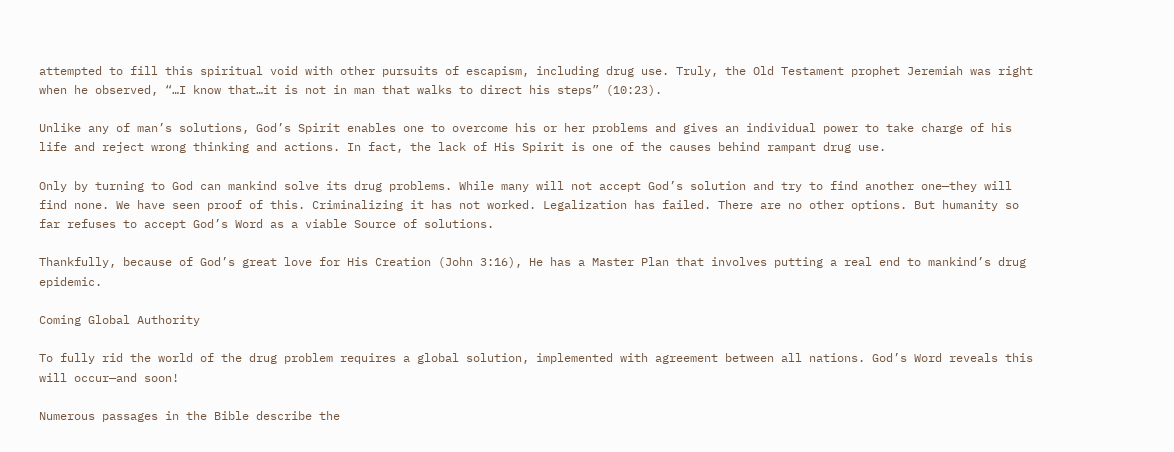attempted to fill this spiritual void with other pursuits of escapism, including drug use. Truly, the Old Testament prophet Jeremiah was right when he observed, “…I know that…it is not in man that walks to direct his steps” (10:23).

Unlike any of man’s solutions, God’s Spirit enables one to overcome his or her problems and gives an individual power to take charge of his life and reject wrong thinking and actions. In fact, the lack of His Spirit is one of the causes behind rampant drug use.

Only by turning to God can mankind solve its drug problems. While many will not accept God’s solution and try to find another one—they will find none. We have seen proof of this. Criminalizing it has not worked. Legalization has failed. There are no other options. But humanity so far refuses to accept God’s Word as a viable Source of solutions.

Thankfully, because of God’s great love for His Creation (John 3:16), He has a Master Plan that involves putting a real end to mankind’s drug epidemic.

Coming Global Authority

To fully rid the world of the drug problem requires a global solution, implemented with agreement between all nations. God’s Word reveals this will occur—and soon!

Numerous passages in the Bible describe the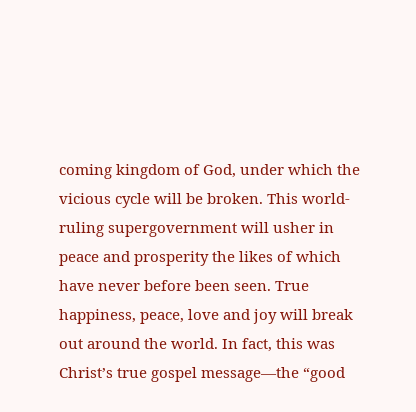coming kingdom of God, under which the vicious cycle will be broken. This world-ruling supergovernment will usher in peace and prosperity the likes of which have never before been seen. True happiness, peace, love and joy will break out around the world. In fact, this was Christ’s true gospel message—the “good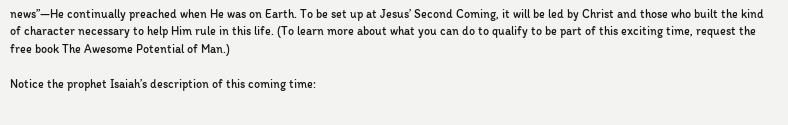news”—He continually preached when He was on Earth. To be set up at Jesus’ Second Coming, it will be led by Christ and those who built the kind of character necessary to help Him rule in this life. (To learn more about what you can do to qualify to be part of this exciting time, request the free book The Awesome Potential of Man.)

Notice the prophet Isaiah’s description of this coming time: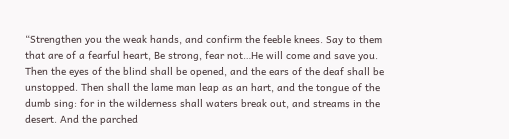“Strengthen you the weak hands, and confirm the feeble knees. Say to them that are of a fearful heart, Be strong, fear not…He will come and save you. Then the eyes of the blind shall be opened, and the ears of the deaf shall be unstopped. Then shall the lame man leap as an hart, and the tongue of the dumb sing: for in the wilderness shall waters break out, and streams in the desert. And the parched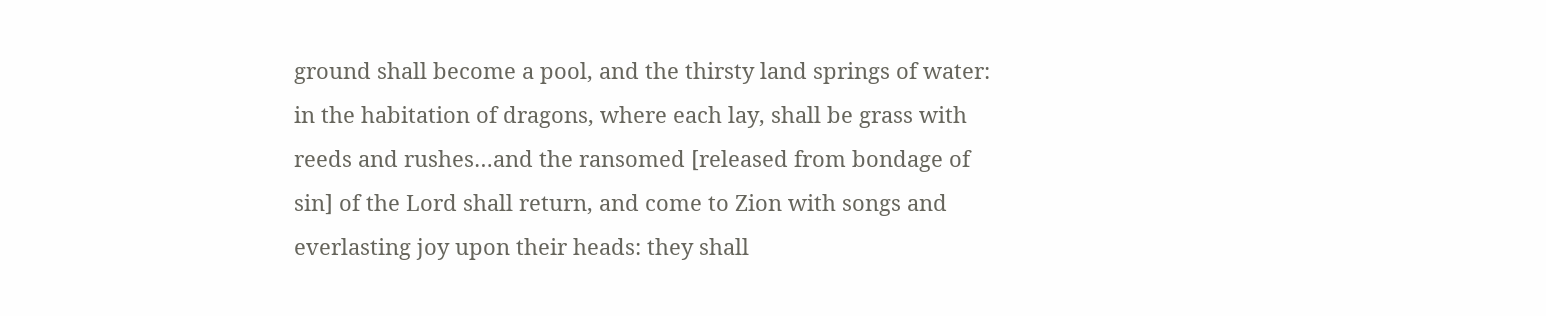ground shall become a pool, and the thirsty land springs of water: in the habitation of dragons, where each lay, shall be grass with reeds and rushes…and the ransomed [released from bondage of sin] of the Lord shall return, and come to Zion with songs and everlasting joy upon their heads: they shall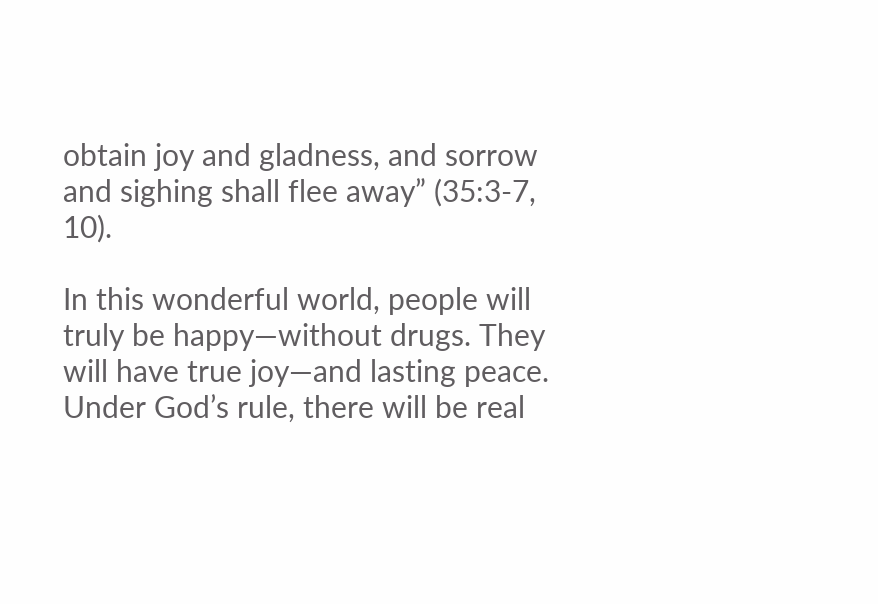obtain joy and gladness, and sorrow and sighing shall flee away” (35:3-7, 10).

In this wonderful world, people will truly be happy—without drugs. They will have true joy—and lasting peace. Under God’s rule, there will be real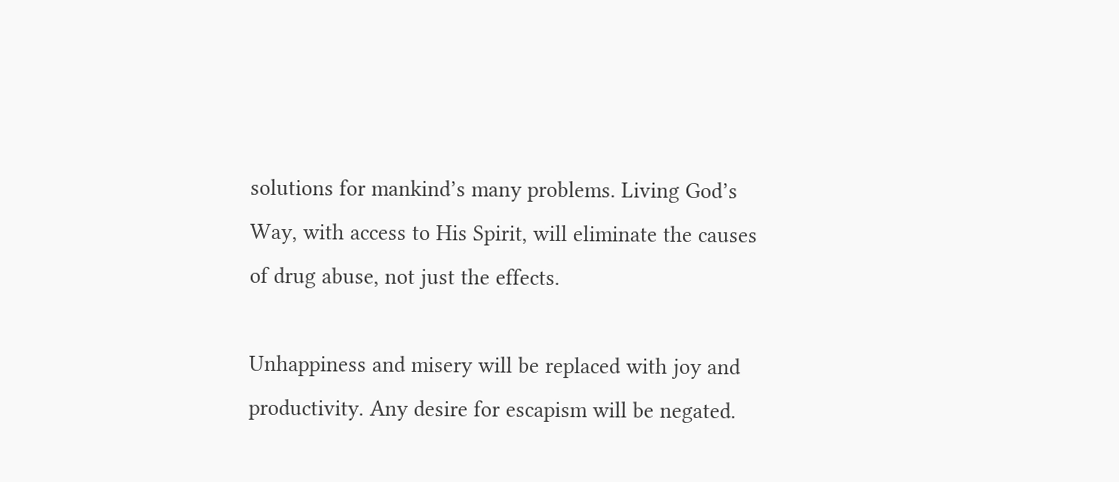solutions for mankind’s many problems. Living God’s Way, with access to His Spirit, will eliminate the causes of drug abuse, not just the effects.

Unhappiness and misery will be replaced with joy and productivity. Any desire for escapism will be negated.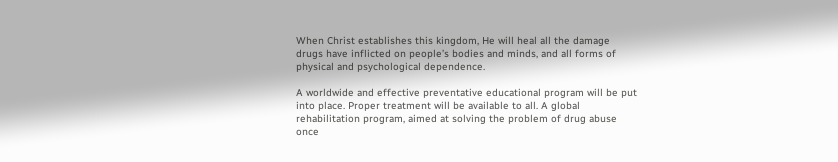When Christ establishes this kingdom, He will heal all the damage drugs have inflicted on people’s bodies and minds, and all forms of physical and psychological dependence.

A worldwide and effective preventative educational program will be put into place. Proper treatment will be available to all. A global rehabilitation program, aimed at solving the problem of drug abuse once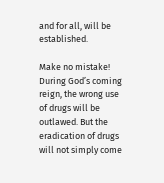and for all, will be established.

Make no mistake! During God’s coming reign, the wrong use of drugs will be outlawed. But the eradication of drugs will not simply come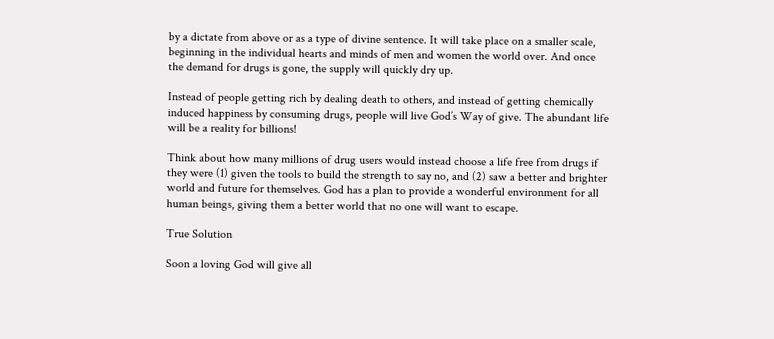by a dictate from above or as a type of divine sentence. It will take place on a smaller scale, beginning in the individual hearts and minds of men and women the world over. And once the demand for drugs is gone, the supply will quickly dry up.

Instead of people getting rich by dealing death to others, and instead of getting chemically induced happiness by consuming drugs, people will live God’s Way of give. The abundant life will be a reality for billions!

Think about how many millions of drug users would instead choose a life free from drugs if they were (1) given the tools to build the strength to say no, and (2) saw a better and brighter world and future for themselves. God has a plan to provide a wonderful environment for all human beings, giving them a better world that no one will want to escape.

True Solution

Soon a loving God will give all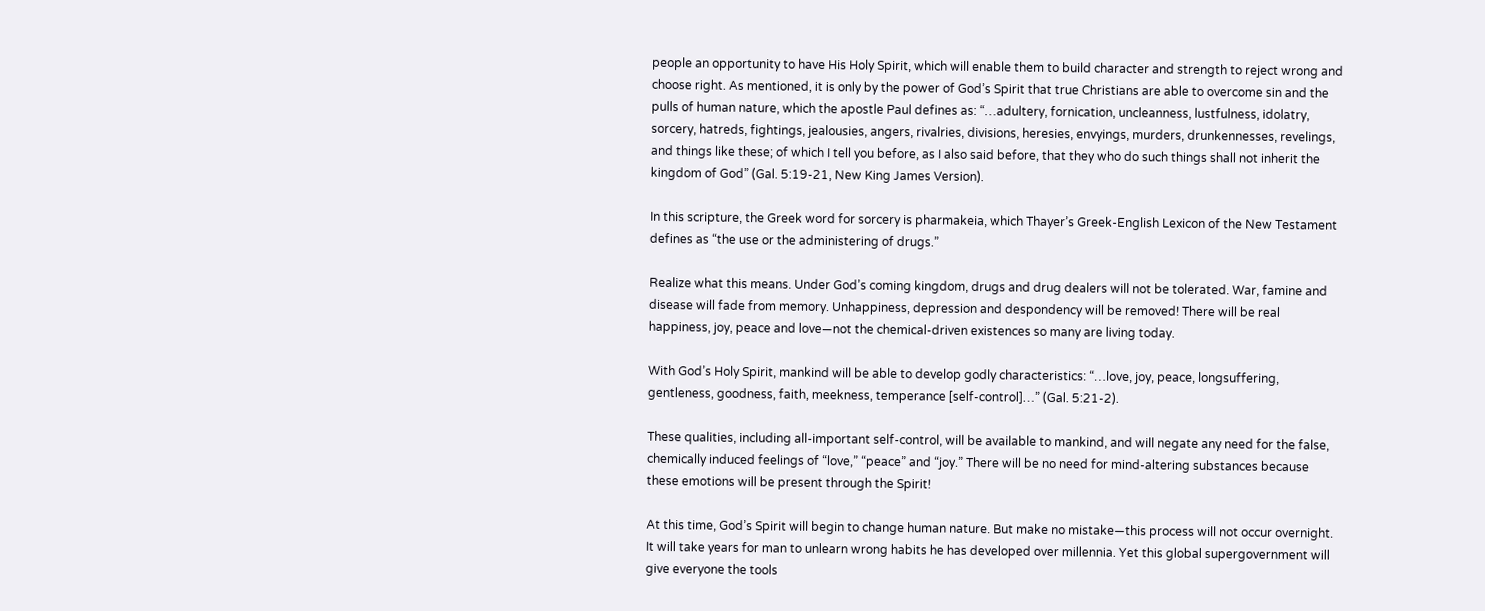people an opportunity to have His Holy Spirit, which will enable them to build character and strength to reject wrong and choose right. As mentioned, it is only by the power of God’s Spirit that true Christians are able to overcome sin and the pulls of human nature, which the apostle Paul defines as: “…adultery, fornication, uncleanness, lustfulness, idolatry, sorcery, hatreds, fightings, jealousies, angers, rivalries, divisions, heresies, envyings, murders, drunkennesses, revelings, and things like these; of which I tell you before, as I also said before, that they who do such things shall not inherit the kingdom of God” (Gal. 5:19-21, New King James Version).

In this scripture, the Greek word for sorcery is pharmakeia, which Thayer’s Greek-English Lexicon of the New Testament defines as “the use or the administering of drugs.”

Realize what this means. Under God’s coming kingdom, drugs and drug dealers will not be tolerated. War, famine and disease will fade from memory. Unhappiness, depression and despondency will be removed! There will be real happiness, joy, peace and love—not the chemical-driven existences so many are living today.

With God’s Holy Spirit, mankind will be able to develop godly characteristics: “…love, joy, peace, longsuffering, gentleness, goodness, faith, meekness, temperance [self-control]…” (Gal. 5:21-2).

These qualities, including all-important self-control, will be available to mankind, and will negate any need for the false, chemically induced feelings of “love,” “peace” and “joy.” There will be no need for mind-altering substances because these emotions will be present through the Spirit!

At this time, God’s Spirit will begin to change human nature. But make no mistake—this process will not occur overnight. It will take years for man to unlearn wrong habits he has developed over millennia. Yet this global supergovernment will give everyone the tools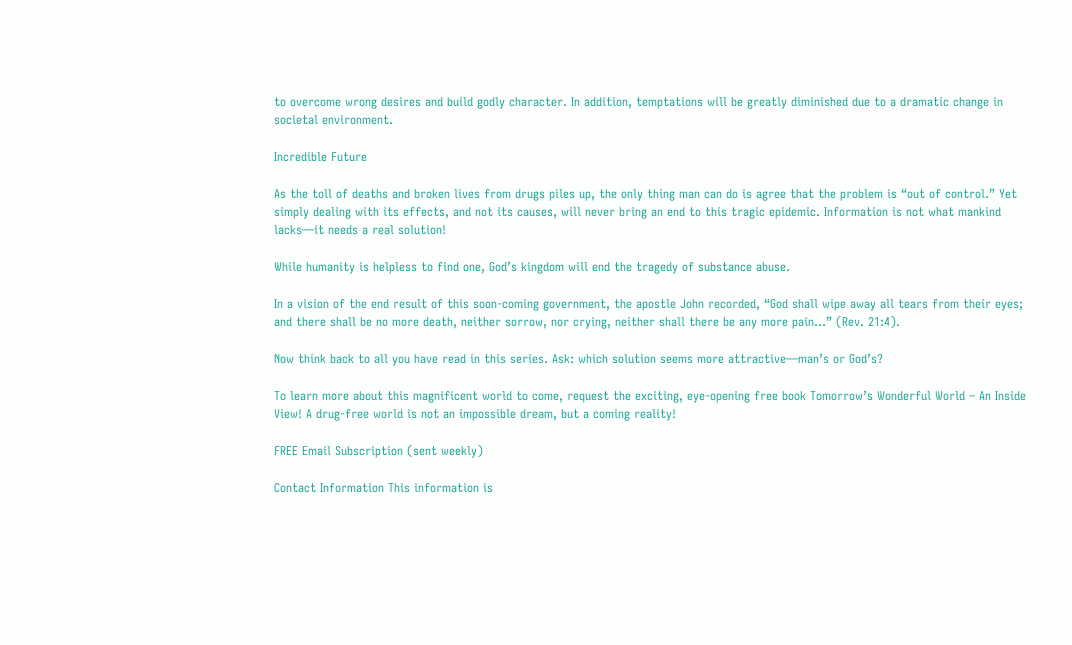to overcome wrong desires and build godly character. In addition, temptations will be greatly diminished due to a dramatic change in societal environment.

Incredible Future

As the toll of deaths and broken lives from drugs piles up, the only thing man can do is agree that the problem is “out of control.” Yet simply dealing with its effects, and not its causes, will never bring an end to this tragic epidemic. Information is not what mankind lacks—it needs a real solution!

While humanity is helpless to find one, God’s kingdom will end the tragedy of substance abuse.

In a vision of the end result of this soon-coming government, the apostle John recorded, “God shall wipe away all tears from their eyes; and there shall be no more death, neither sorrow, nor crying, neither shall there be any more pain…” (Rev. 21:4).

Now think back to all you have read in this series. Ask: which solution seems more attractive—man’s or God’s?

To learn more about this magnificent world to come, request the exciting, eye-opening free book Tomorrow’s Wonderful World – An Inside View! A drug-free world is not an impossible dream, but a coming reality!

FREE Email Subscription (sent weekly)

Contact Information This information is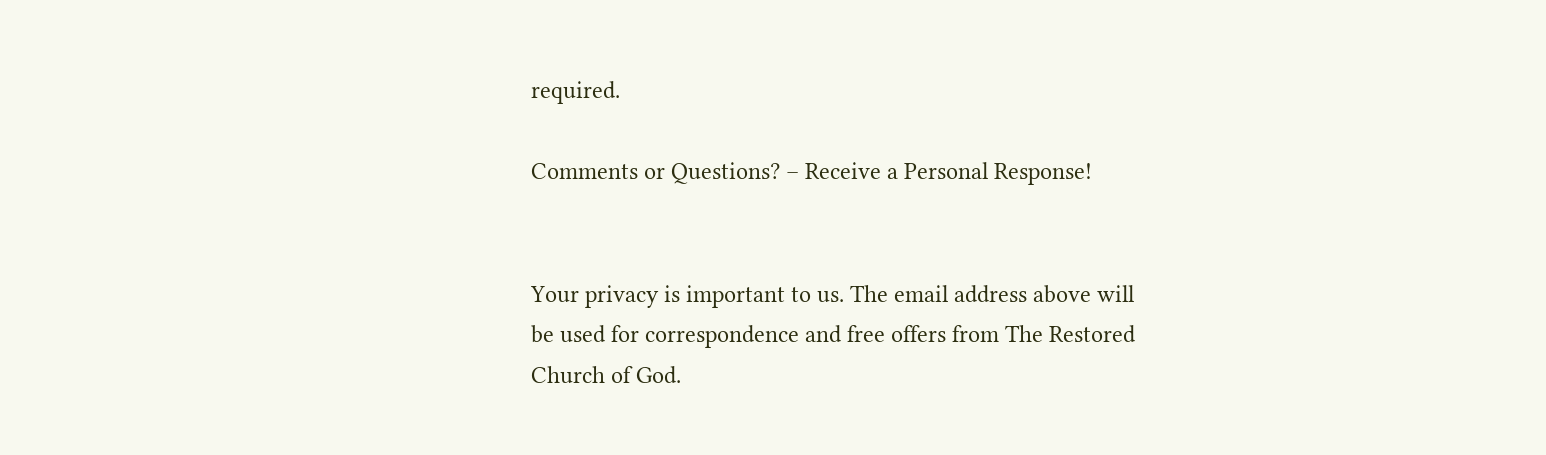required.

Comments or Questions? – Receive a Personal Response!


Your privacy is important to us. The email address above will be used for correspondence and free offers from The Restored Church of God.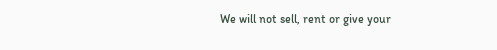We will not sell, rent or give your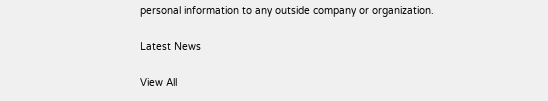personal information to any outside company or organization.

Latest News

View All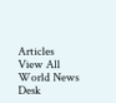Articles View All World News Desk